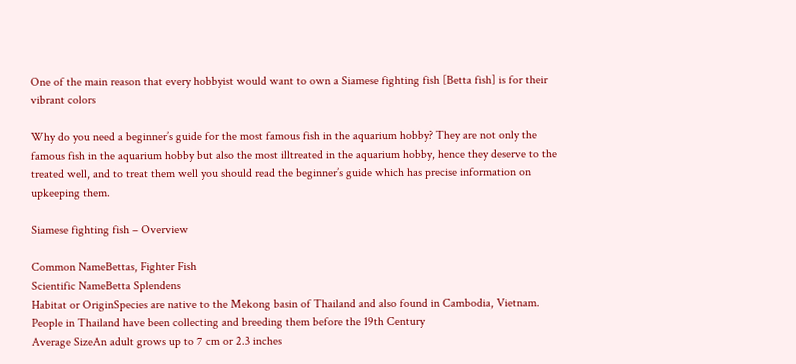One of the main reason that every hobbyist would want to own a Siamese fighting fish [Betta fish] is for their vibrant colors

Why do you need a beginner’s guide for the most famous fish in the aquarium hobby? They are not only the famous fish in the aquarium hobby but also the most illtreated in the aquarium hobby, hence they deserve to the treated well, and to treat them well you should read the beginner’s guide which has precise information on upkeeping them.

Siamese fighting fish – Overview

Common NameBettas, Fighter Fish
Scientific NameBetta Splendens
Habitat or OriginSpecies are native to the Mekong basin of Thailand and also found in Cambodia, Vietnam. People in Thailand have been collecting and breeding them before the 19th Century
Average SizeAn adult grows up to 7 cm or 2.3 inches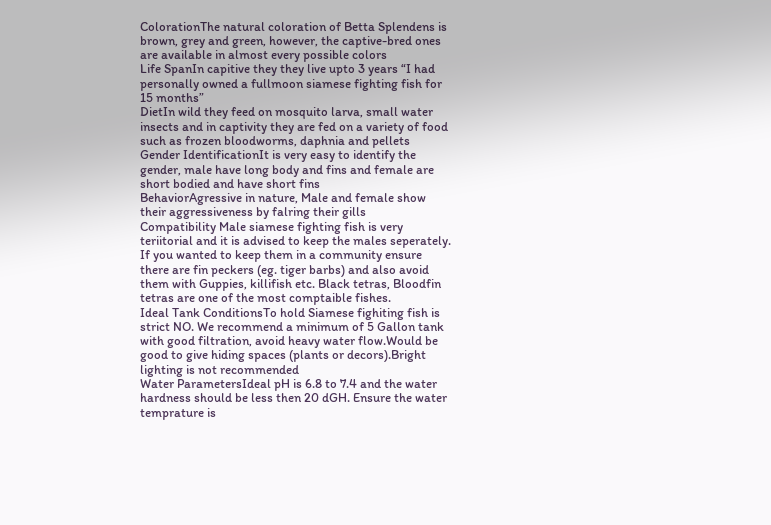ColorationThe natural coloration of Betta Splendens is brown, grey and green, however, the captive-bred ones are available in almost every possible colors
Life SpanIn capitive they they live upto 3 years “I had personally owned a fullmoon siamese fighting fish for 15 months”
DietIn wild they feed on mosquito larva, small water insects and in captivity they are fed on a variety of food such as frozen bloodworms, daphnia and pellets
Gender IdentificationIt is very easy to identify the gender, male have long body and fins and female are short bodied and have short fins
BehaviorAgressive in nature, Male and female show their aggressiveness by falring their gills
Compatibility Male siamese fighting fish is very teriitorial and it is advised to keep the males seperately. If you wanted to keep them in a community ensure there are fin peckers (eg. tiger barbs) and also avoid them with Guppies, killifish etc. Black tetras, Bloodfin tetras are one of the most comptaible fishes.
Ideal Tank ConditionsTo hold Siamese fighiting fish is strict NO. We recommend a minimum of 5 Gallon tank with good filtration, avoid heavy water flow.Would be good to give hiding spaces (plants or decors).Bright lighting is not recommended
Water ParametersIdeal pH is 6.8 to 7.4 and the water hardness should be less then 20 dGH. Ensure the water temprature is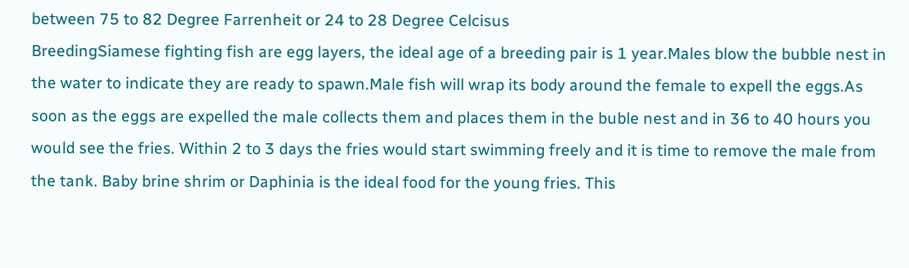between 75 to 82 Degree Farrenheit or 24 to 28 Degree Celcisus
BreedingSiamese fighting fish are egg layers, the ideal age of a breeding pair is 1 year.Males blow the bubble nest in the water to indicate they are ready to spawn.Male fish will wrap its body around the female to expell the eggs.As soon as the eggs are expelled the male collects them and places them in the buble nest and in 36 to 40 hours you would see the fries. Within 2 to 3 days the fries would start swimming freely and it is time to remove the male from the tank. Baby brine shrim or Daphinia is the ideal food for the young fries. This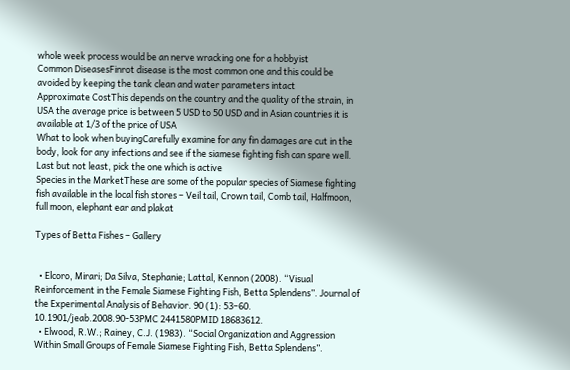whole week process would be an nerve wracking one for a hobbyist
Common DiseasesFinrot disease is the most common one and this could be avoided by keeping the tank clean and water parameters intact
Approximate CostThis depends on the country and the quality of the strain, in USA the average price is between 5 USD to 50 USD and in Asian countries it is available at 1/3 of the price of USA
What to look when buyingCarefully examine for any fin damages are cut in the body, look for any infections and see if the siamese fighting fish can spare well. Last but not least, pick the one which is active
Species in the MarketThese are some of the popular species of Siamese fighting fish available in the local fish stores – Veil tail, Crown tail, Comb tail, Halfmoon, full moon, elephant ear and plakat

Types of Betta Fishes – Gallery


  • Elcoro, Mirari; Da Silva, Stephanie; Lattal, Kennon (2008). “Visual Reinforcement in the Female Siamese Fighting Fish, Betta Splendens”. Journal of the Experimental Analysis of Behavior. 90 (1): 53–60. 10.1901/jeab.2008.90-53PMC 2441580PMID 18683612.
  • Elwood, R.W.; Rainey, C.J. (1983). “Social Organization and Aggression Within Small Groups of Female Siamese Fighting Fish, Betta Splendens”.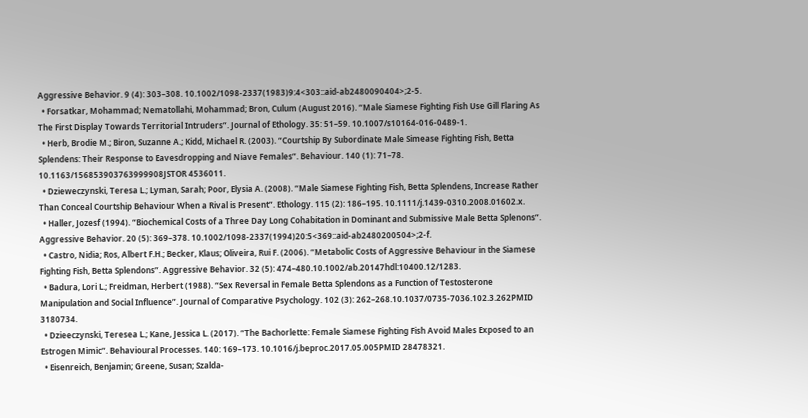Aggressive Behavior. 9 (4): 303–308. 10.1002/1098-2337(1983)9:4<303::aid-ab2480090404>;2-5.
  • Forsatkar, Mohammad; Nematollahi, Mohammad; Bron, Culum (August 2016). “Male Siamese Fighting Fish Use Gill Flaring As The First Display Towards Territorial Intruders”. Journal of Ethology. 35: 51–59. 10.1007/s10164-016-0489-1.
  • Herb, Brodie M.; Biron, Suzanne A.; Kidd, Michael R. (2003). “Courtship By Subordinate Male Simease Fighting Fish, Betta Splendens: Their Response to Eavesdropping and Niave Females”. Behaviour. 140 (1): 71–78. 10.1163/156853903763999908JSTOR 4536011.
  • Dzieweczynski, Teresa L.; Lyman, Sarah; Poor, Elysia A. (2008). “Male Siamese Fighting Fish, Betta Splendens, Increase Rather Than Conceal Courtship Behaviour When a Rival is Present”. Ethology. 115 (2): 186–195. 10.1111/j.1439-0310.2008.01602.x.
  • Haller, Jozesf (1994). “Biochemical Costs of a Three Day Long Cohabitation in Dominant and Submissive Male Betta Splenons”. Aggressive Behavior. 20 (5): 369–378. 10.1002/1098-2337(1994)20:5<369::aid-ab2480200504>;2-f.
  • Castro, Nidia; Ros, Albert F.H.; Becker, Klaus; Oliveira, Rui F. (2006). “Metabolic Costs of Aggressive Behaviour in the Siamese Fighting Fish, Betta Splendons”. Aggressive Behavior. 32 (5): 474–480.10.1002/ab.20147hdl:10400.12/1283.
  • Badura, Lori L.; Freidman, Herbert (1988). “Sex Reversal in Female Betta Splendons as a Function of Testosterone Manipulation and Social Influence”. Journal of Comparative Psychology. 102 (3): 262–268.10.1037/0735-7036.102.3.262PMID 3180734.
  • Dzieeczynski, Teresea L.; Kane, Jessica L. (2017). “The Bachorlette: Female Siamese Fighting Fish Avoid Males Exposed to an Estrogen Mimic”. Behavioural Processes. 140: 169–173. 10.1016/j.beproc.2017.05.005PMID 28478321.
  • Eisenreich, Benjamin; Greene, Susan; Szalda-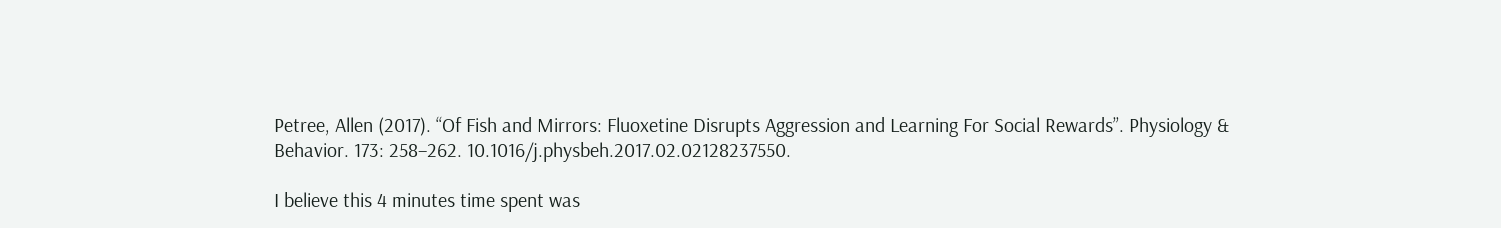Petree, Allen (2017). “Of Fish and Mirrors: Fluoxetine Disrupts Aggression and Learning For Social Rewards”. Physiology & Behavior. 173: 258–262. 10.1016/j.physbeh.2017.02.02128237550.

I believe this 4 minutes time spent was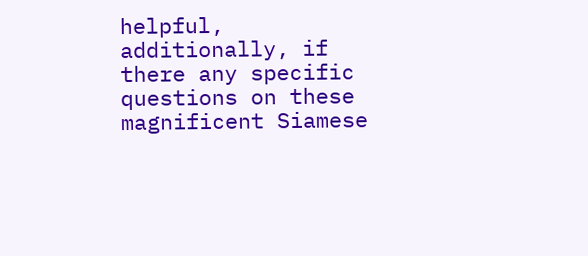helpful, additionally, if there any specific questions on these magnificent Siamese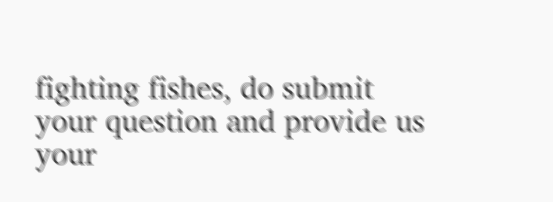fighting fishes, do submit your question and provide us your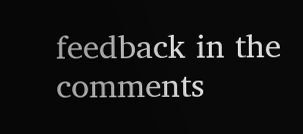feedback in the comments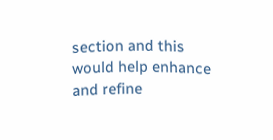section and this would help enhance and refine